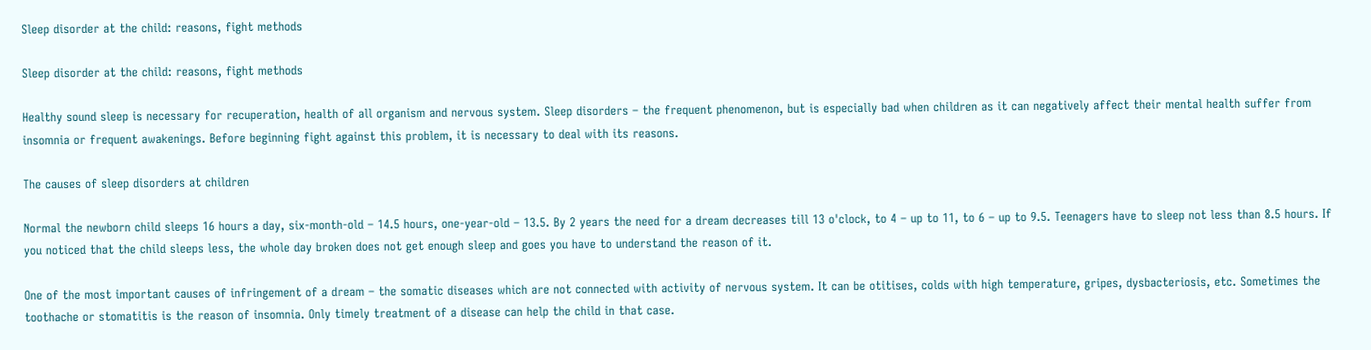Sleep disorder at the child: reasons, fight methods

Sleep disorder at the child: reasons, fight methods

Healthy sound sleep is necessary for recuperation, health of all organism and nervous system. Sleep disorders – the frequent phenomenon, but is especially bad when children as it can negatively affect their mental health suffer from insomnia or frequent awakenings. Before beginning fight against this problem, it is necessary to deal with its reasons.

The causes of sleep disorders at children

Normal the newborn child sleeps 16 hours a day, six-month-old – 14.5 hours, one-year-old – 13.5. By 2 years the need for a dream decreases till 13 o'clock, to 4 – up to 11, to 6 – up to 9.5. Teenagers have to sleep not less than 8.5 hours. If you noticed that the child sleeps less, the whole day broken does not get enough sleep and goes you have to understand the reason of it.

One of the most important causes of infringement of a dream – the somatic diseases which are not connected with activity of nervous system. It can be otitises, colds with high temperature, gripes, dysbacteriosis, etc. Sometimes the toothache or stomatitis is the reason of insomnia. Only timely treatment of a disease can help the child in that case.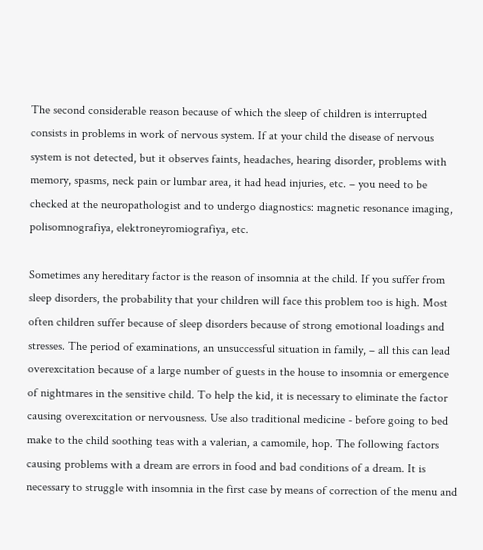The second considerable reason because of which the sleep of children is interrupted consists in problems in work of nervous system. If at your child the disease of nervous system is not detected, but it observes faints, headaches, hearing disorder, problems with memory, spasms, neck pain or lumbar area, it had head injuries, etc. – you need to be checked at the neuropathologist and to undergo diagnostics: magnetic resonance imaging, polisomnografiya, elektroneyromiografiya, etc.

Sometimes any hereditary factor is the reason of insomnia at the child. If you suffer from sleep disorders, the probability that your children will face this problem too is high. Most often children suffer because of sleep disorders because of strong emotional loadings and stresses. The period of examinations, an unsuccessful situation in family, – all this can lead overexcitation because of a large number of guests in the house to insomnia or emergence of nightmares in the sensitive child. To help the kid, it is necessary to eliminate the factor causing overexcitation or nervousness. Use also traditional medicine - before going to bed make to the child soothing teas with a valerian, a camomile, hop. The following factors causing problems with a dream are errors in food and bad conditions of a dream. It is necessary to struggle with insomnia in the first case by means of correction of the menu and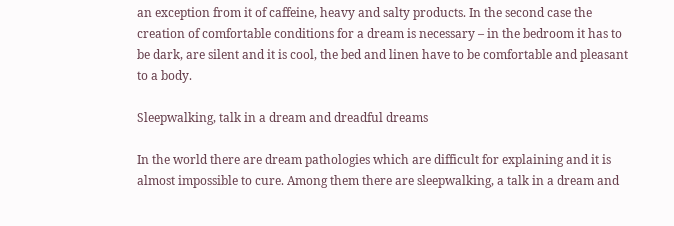an exception from it of caffeine, heavy and salty products. In the second case the creation of comfortable conditions for a dream is necessary – in the bedroom it has to be dark, are silent and it is cool, the bed and linen have to be comfortable and pleasant to a body.

Sleepwalking, talk in a dream and dreadful dreams

In the world there are dream pathologies which are difficult for explaining and it is almost impossible to cure. Among them there are sleepwalking, a talk in a dream and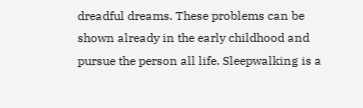dreadful dreams. These problems can be shown already in the early childhood and pursue the person all life. Sleepwalking is a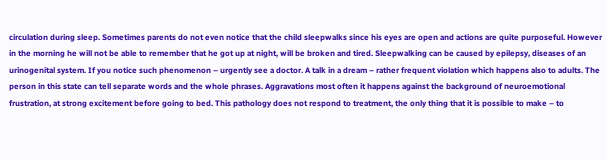circulation during sleep. Sometimes parents do not even notice that the child sleepwalks since his eyes are open and actions are quite purposeful. However in the morning he will not be able to remember that he got up at night, will be broken and tired. Sleepwalking can be caused by epilepsy, diseases of an urinogenital system. If you notice such phenomenon – urgently see a doctor. A talk in a dream – rather frequent violation which happens also to adults. The person in this state can tell separate words and the whole phrases. Aggravations most often it happens against the background of neuroemotional frustration, at strong excitement before going to bed. This pathology does not respond to treatment, the only thing that it is possible to make – to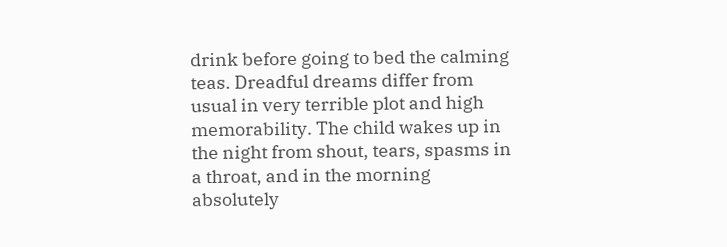drink before going to bed the calming teas. Dreadful dreams differ from usual in very terrible plot and high memorability. The child wakes up in the night from shout, tears, spasms in a throat, and in the morning absolutely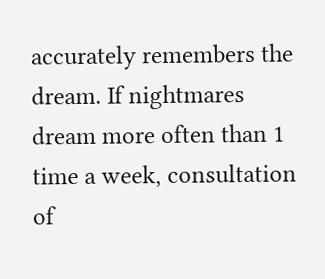accurately remembers the dream. If nightmares dream more often than 1 time a week, consultation of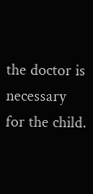the doctor is necessary for the child.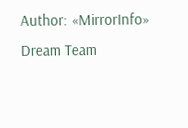Author: «MirrorInfo» Dream Team